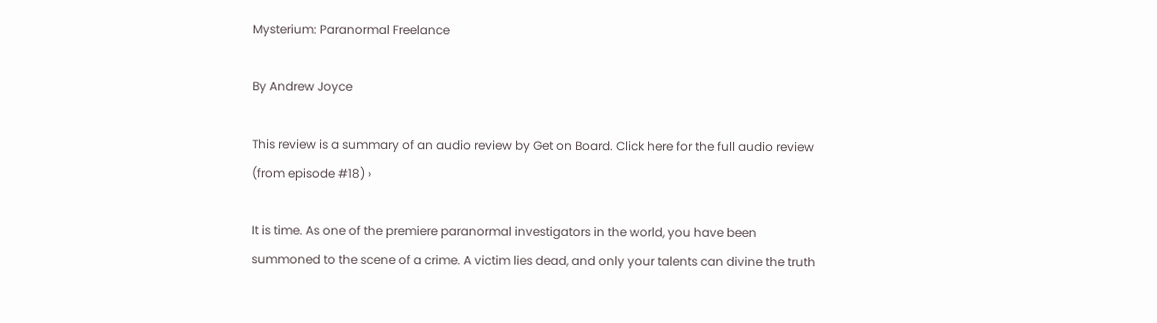Mysterium: Paranormal Freelance

By Andrew Joyce

This review is a summary of an audio review by Get on Board. Click here for the full audio review (from episode #18) ›

It is time. As one of the premiere paranormal investigators in the world, you have been summoned to the scene of a crime. A victim lies dead, and only your talents can divine the truth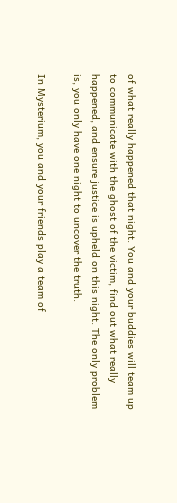of what really happened that night. You and your buddies will team up to communicate with the ghost of the victim, find out what really happened, and ensure justice is upheld on this night. The only problem is, you only have one night to uncover the truth.

In Mysterium, you and your friends play a team of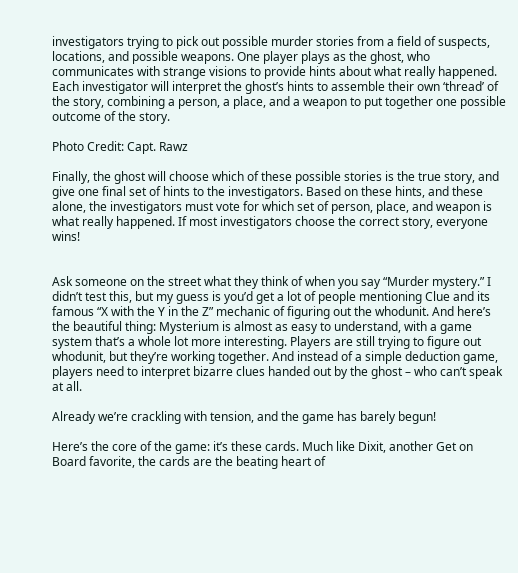investigators trying to pick out possible murder stories from a field of suspects, locations, and possible weapons. One player plays as the ghost, who communicates with strange visions to provide hints about what really happened. Each investigator will interpret the ghost’s hints to assemble their own ‘thread’ of the story, combining a person, a place, and a weapon to put together one possible outcome of the story.

Photo Credit: Capt. Rawz

Finally, the ghost will choose which of these possible stories is the true story, and give one final set of hints to the investigators. Based on these hints, and these alone, the investigators must vote for which set of person, place, and weapon is what really happened. If most investigators choose the correct story, everyone wins!


Ask someone on the street what they think of when you say “Murder mystery.” I didn’t test this, but my guess is you’d get a lot of people mentioning Clue and its famous “X with the Y in the Z” mechanic of figuring out the whodunit. And here’s the beautiful thing: Mysterium is almost as easy to understand, with a game system that’s a whole lot more interesting. Players are still trying to figure out whodunit, but they’re working together. And instead of a simple deduction game, players need to interpret bizarre clues handed out by the ghost – who can’t speak at all.

Already we’re crackling with tension, and the game has barely begun!

Here’s the core of the game: it’s these cards. Much like Dixit, another Get on Board favorite, the cards are the beating heart of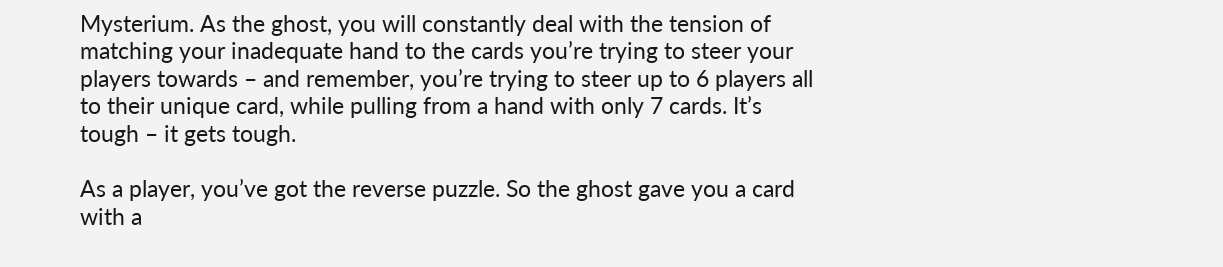Mysterium. As the ghost, you will constantly deal with the tension of matching your inadequate hand to the cards you’re trying to steer your players towards – and remember, you’re trying to steer up to 6 players all to their unique card, while pulling from a hand with only 7 cards. It’s tough – it gets tough.

As a player, you’ve got the reverse puzzle. So the ghost gave you a card with a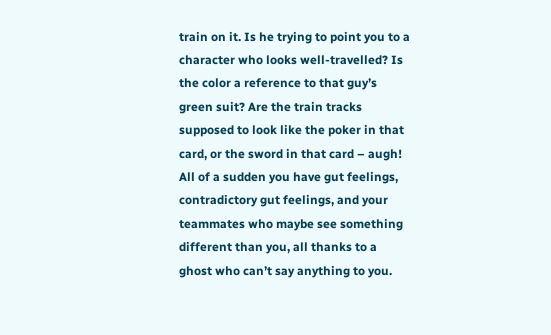train on it. Is he trying to point you to a character who looks well-travelled? Is the color a reference to that guy’s green suit? Are the train tracks supposed to look like the poker in that card, or the sword in that card – augh! All of a sudden you have gut feelings, contradictory gut feelings, and your teammates who maybe see something different than you, all thanks to a ghost who can’t say anything to you.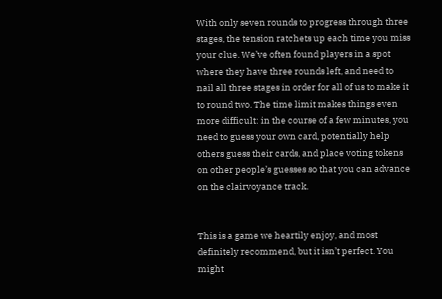With only seven rounds to progress through three stages, the tension ratchets up each time you miss your clue. We’ve often found players in a spot where they have three rounds left, and need to nail all three stages in order for all of us to make it to round two. The time limit makes things even more difficult: in the course of a few minutes, you need to guess your own card, potentially help others guess their cards, and place voting tokens on other people’s guesses so that you can advance on the clairvoyance track.


This is a game we heartily enjoy, and most definitely recommend, but it isn’t perfect. You might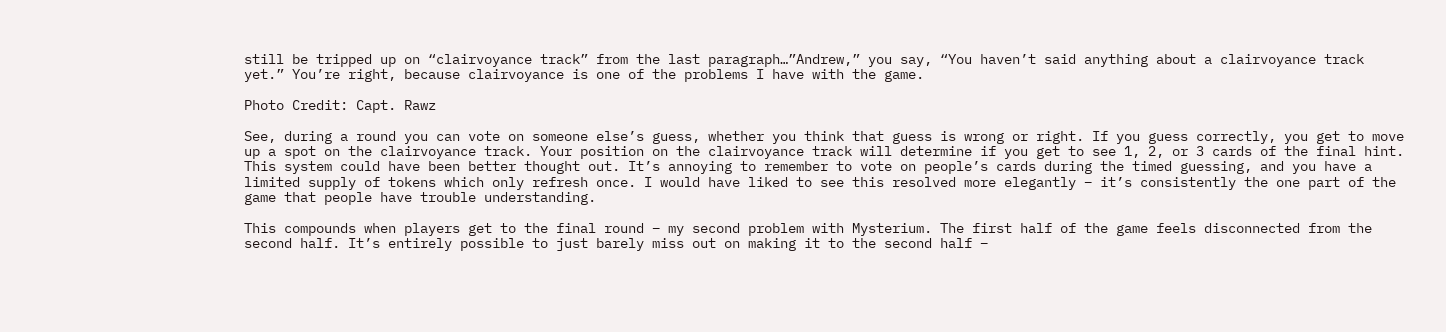still be tripped up on “clairvoyance track” from the last paragraph…”Andrew,” you say, “You haven’t said anything about a clairvoyance track yet.” You’re right, because clairvoyance is one of the problems I have with the game.

Photo Credit: Capt. Rawz

See, during a round you can vote on someone else’s guess, whether you think that guess is wrong or right. If you guess correctly, you get to move up a spot on the clairvoyance track. Your position on the clairvoyance track will determine if you get to see 1, 2, or 3 cards of the final hint. This system could have been better thought out. It’s annoying to remember to vote on people’s cards during the timed guessing, and you have a limited supply of tokens which only refresh once. I would have liked to see this resolved more elegantly – it’s consistently the one part of the game that people have trouble understanding.

This compounds when players get to the final round – my second problem with Mysterium. The first half of the game feels disconnected from the second half. It’s entirely possible to just barely miss out on making it to the second half –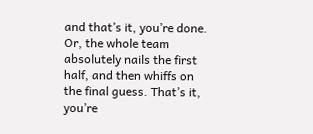and that’s it, you’re done. Or, the whole team absolutely nails the first half, and then whiffs on the final guess. That’s it, you’re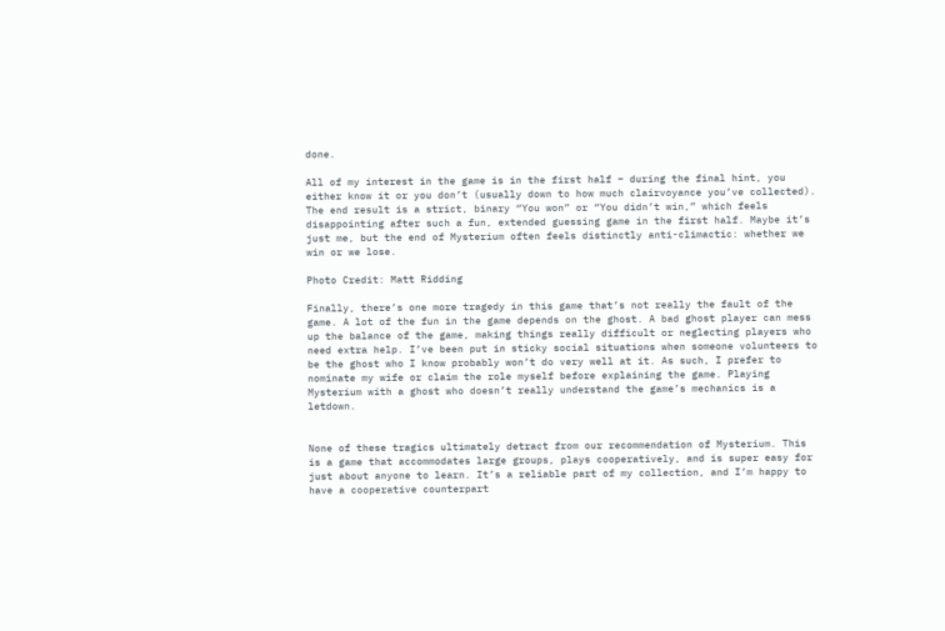done.

All of my interest in the game is in the first half – during the final hint, you either know it or you don’t (usually down to how much clairvoyance you’ve collected). The end result is a strict, binary “You won” or “You didn’t win,” which feels disappointing after such a fun, extended guessing game in the first half. Maybe it’s just me, but the end of Mysterium often feels distinctly anti-climactic: whether we win or we lose.

Photo Credit: Matt Ridding

Finally, there’s one more tragedy in this game that’s not really the fault of the game. A lot of the fun in the game depends on the ghost. A bad ghost player can mess up the balance of the game, making things really difficult or neglecting players who need extra help. I’ve been put in sticky social situations when someone volunteers to be the ghost who I know probably won’t do very well at it. As such, I prefer to nominate my wife or claim the role myself before explaining the game. Playing Mysterium with a ghost who doesn’t really understand the game’s mechanics is a letdown.


None of these tragics ultimately detract from our recommendation of Mysterium. This is a game that accommodates large groups, plays cooperatively, and is super easy for just about anyone to learn. It’s a reliable part of my collection, and I’m happy to have a cooperative counterpart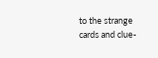to the strange cards and clue-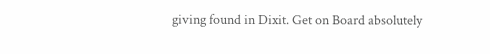giving found in Dixit. Get on Board absolutely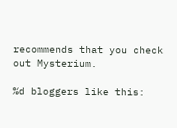recommends that you check out Mysterium.

%d bloggers like this: